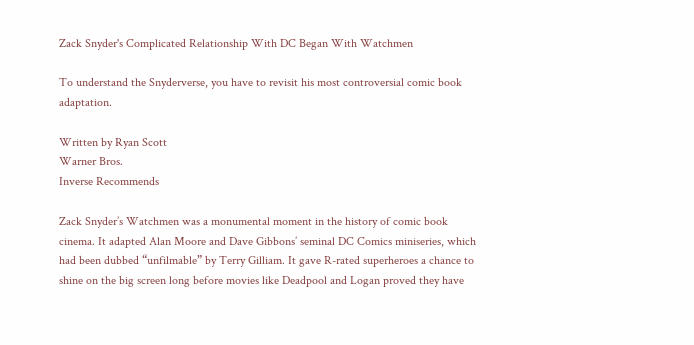Zack Snyder's Complicated Relationship With DC Began With Watchmen

To understand the Snyderverse, you have to revisit his most controversial comic book adaptation.

Written by Ryan Scott
Warner Bros.
Inverse Recommends

Zack Snyder’s Watchmen was a monumental moment in the history of comic book cinema. It adapted Alan Moore and Dave Gibbons’ seminal DC Comics miniseries, which had been dubbed “unfilmable” by Terry Gilliam. It gave R-rated superheroes a chance to shine on the big screen long before movies like Deadpool and Logan proved they have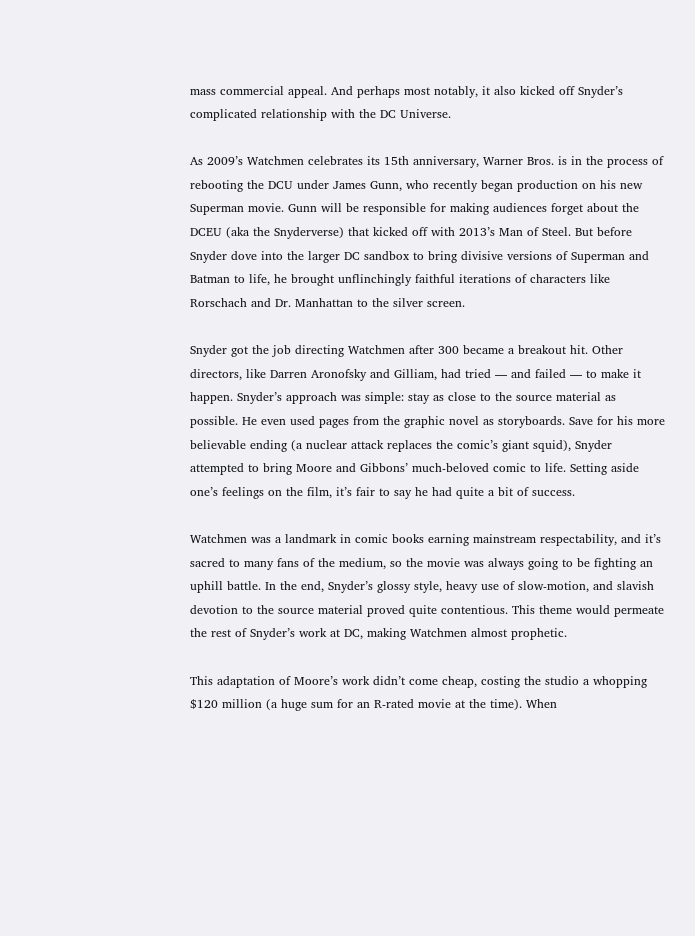mass commercial appeal. And perhaps most notably, it also kicked off Snyder’s complicated relationship with the DC Universe.

As 2009’s Watchmen celebrates its 15th anniversary, Warner Bros. is in the process of rebooting the DCU under James Gunn, who recently began production on his new Superman movie. Gunn will be responsible for making audiences forget about the DCEU (aka the Snyderverse) that kicked off with 2013’s Man of Steel. But before Snyder dove into the larger DC sandbox to bring divisive versions of Superman and Batman to life, he brought unflinchingly faithful iterations of characters like Rorschach and Dr. Manhattan to the silver screen.

Snyder got the job directing Watchmen after 300 became a breakout hit. Other directors, like Darren Aronofsky and Gilliam, had tried — and failed — to make it happen. Snyder’s approach was simple: stay as close to the source material as possible. He even used pages from the graphic novel as storyboards. Save for his more believable ending (a nuclear attack replaces the comic’s giant squid), Snyder attempted to bring Moore and Gibbons’ much-beloved comic to life. Setting aside one’s feelings on the film, it’s fair to say he had quite a bit of success.

Watchmen was a landmark in comic books earning mainstream respectability, and it’s sacred to many fans of the medium, so the movie was always going to be fighting an uphill battle. In the end, Snyder’s glossy style, heavy use of slow-motion, and slavish devotion to the source material proved quite contentious. This theme would permeate the rest of Snyder’s work at DC, making Watchmen almost prophetic.

This adaptation of Moore’s work didn’t come cheap, costing the studio a whopping $120 million (a huge sum for an R-rated movie at the time). When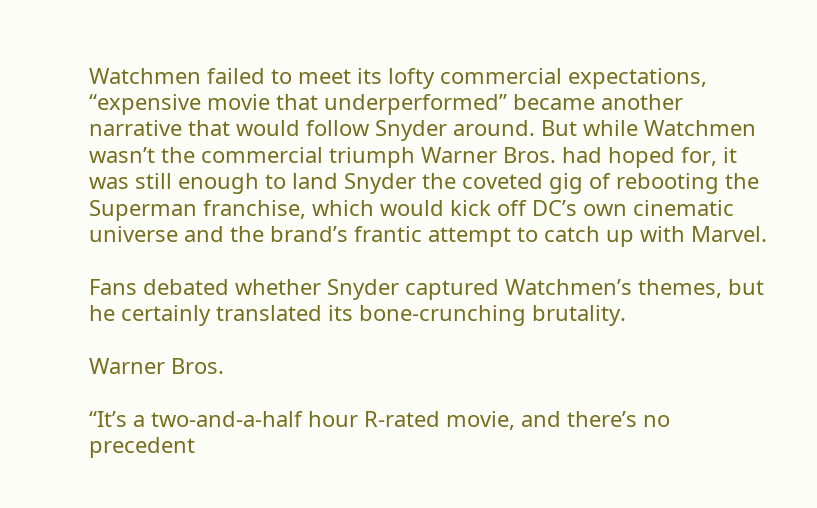Watchmen failed to meet its lofty commercial expectations, “expensive movie that underperformed” became another narrative that would follow Snyder around. But while Watchmen wasn’t the commercial triumph Warner Bros. had hoped for, it was still enough to land Snyder the coveted gig of rebooting the Superman franchise, which would kick off DC’s own cinematic universe and the brand’s frantic attempt to catch up with Marvel.

Fans debated whether Snyder captured Watchmen’s themes, but he certainly translated its bone-crunching brutality.

Warner Bros.

“It’s a two-and-a-half hour R-rated movie, and there’s no precedent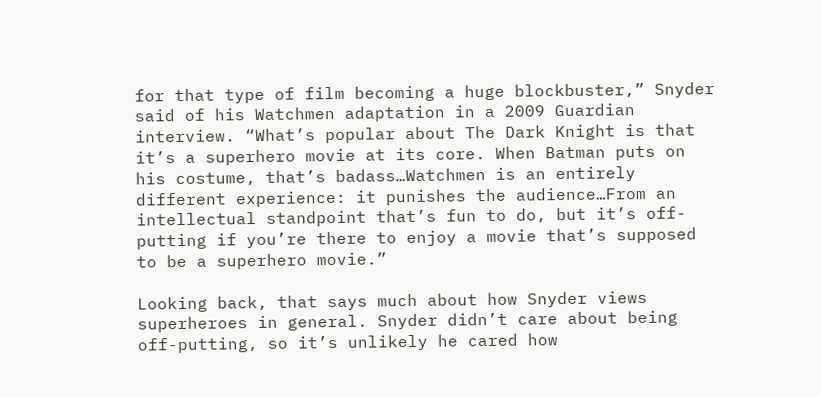for that type of film becoming a huge blockbuster,” Snyder said of his Watchmen adaptation in a 2009 Guardian interview. “What’s popular about The Dark Knight is that it’s a superhero movie at its core. When Batman puts on his costume, that’s badass…Watchmen is an entirely different experience: it punishes the audience…From an intellectual standpoint that’s fun to do, but it’s off-putting if you’re there to enjoy a movie that’s supposed to be a superhero movie.”

Looking back, that says much about how Snyder views superheroes in general. Snyder didn’t care about being off-putting, so it’s unlikely he cared how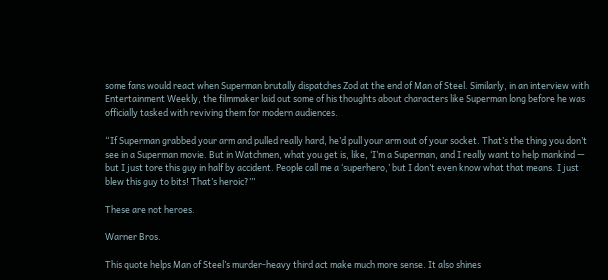some fans would react when Superman brutally dispatches Zod at the end of Man of Steel. Similarly, in an interview with Entertainment Weekly, the filmmaker laid out some of his thoughts about characters like Superman long before he was officially tasked with reviving them for modern audiences.

“If Superman grabbed your arm and pulled really hard, he’d pull your arm out of your socket. That’s the thing you don’t see in a Superman movie. But in Watchmen, what you get is, like, ‘I’m a Superman, and I really want to help mankind — but I just tore this guy in half by accident. People call me a ‘superhero,’ but I don’t even know what that means. I just blew this guy to bits! That’s heroic?’”

These are not heroes.

Warner Bros.

This quote helps Man of Steel’s murder-heavy third act make much more sense. It also shines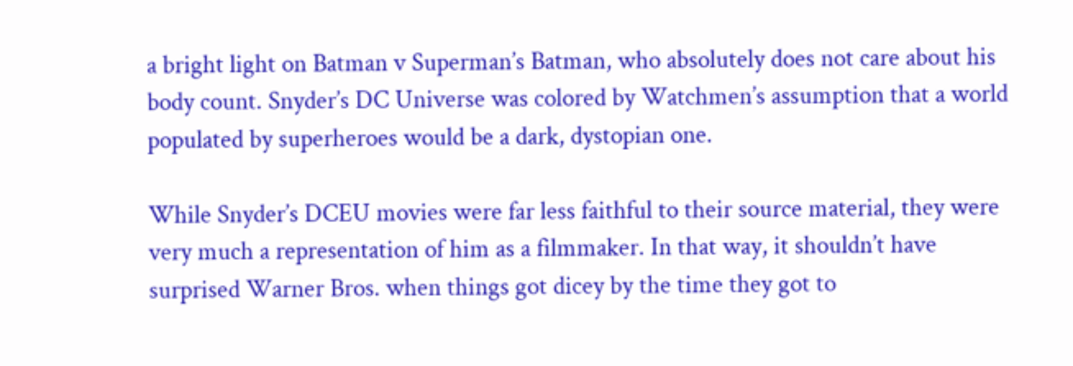a bright light on Batman v Superman’s Batman, who absolutely does not care about his body count. Snyder’s DC Universe was colored by Watchmen’s assumption that a world populated by superheroes would be a dark, dystopian one.

While Snyder’s DCEU movies were far less faithful to their source material, they were very much a representation of him as a filmmaker. In that way, it shouldn’t have surprised Warner Bros. when things got dicey by the time they got to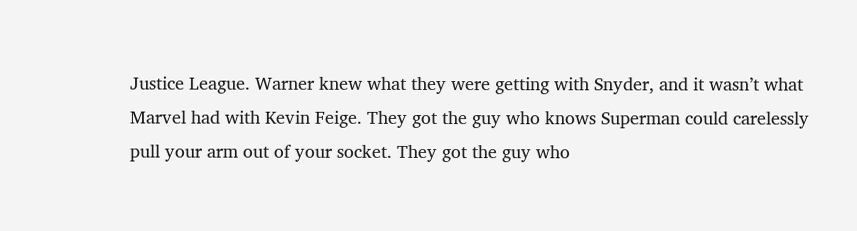Justice League. Warner knew what they were getting with Snyder, and it wasn’t what Marvel had with Kevin Feige. They got the guy who knows Superman could carelessly pull your arm out of your socket. They got the guy who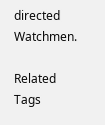directed Watchmen.

Related Tags